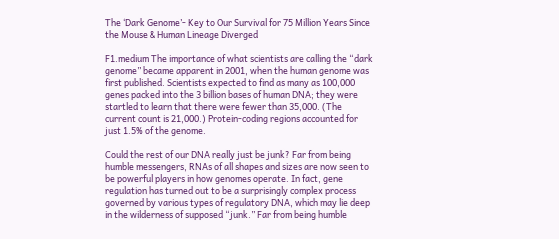The ‘Dark Genome’- Key to Our Survival for 75 Million Years Since the Mouse & Human Lineage Diverged

F1.medium The importance of what scientists are calling the “dark genome” became apparent in 2001, when the human genome was first published. Scientists expected to find as many as 100,000 genes packed into the 3 billion bases of human DNA; they were startled to learn that there were fewer than 35,000. (The current count is 21,000.) Protein-coding regions accounted for just 1.5% of the genome.

Could the rest of our DNA really just be junk? Far from being humble messengers, RNAs of all shapes and sizes are now seen to be powerful players in how genomes operate. In fact, gene regulation has turned out to be a surprisingly complex process governed by various types of regulatory DNA, which may lie deep in the wilderness of supposed “junk.” Far from being humble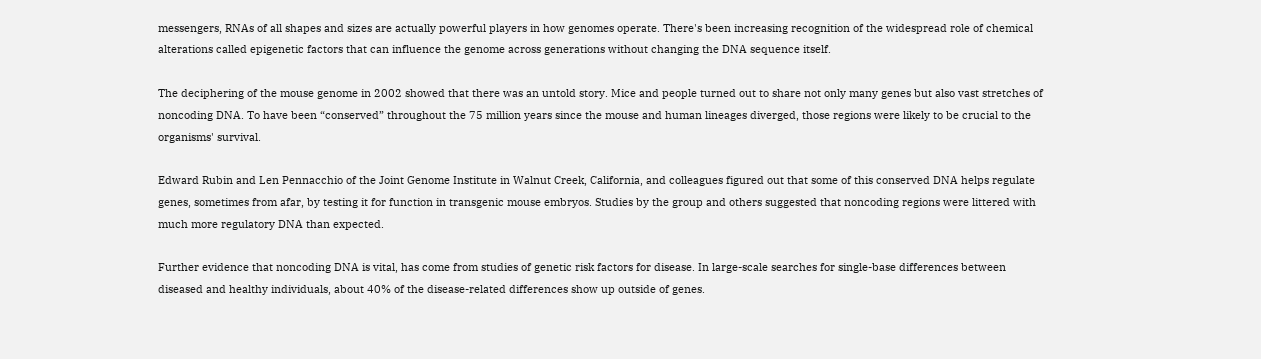messengers, RNAs of all shapes and sizes are actually powerful players in how genomes operate. There's been increasing recognition of the widespread role of chemical alterations called epigenetic factors that can influence the genome across generations without changing the DNA sequence itself.

The deciphering of the mouse genome in 2002 showed that there was an untold story. Mice and people turned out to share not only many genes but also vast stretches of noncoding DNA. To have been “conserved” throughout the 75 million years since the mouse and human lineages diverged, those regions were likely to be crucial to the organisms' survival.

Edward Rubin and Len Pennacchio of the Joint Genome Institute in Walnut Creek, California, and colleagues figured out that some of this conserved DNA helps regulate genes, sometimes from afar, by testing it for function in transgenic mouse embryos. Studies by the group and others suggested that noncoding regions were littered with much more regulatory DNA than expected.

Further evidence that noncoding DNA is vital, has come from studies of genetic risk factors for disease. In large-scale searches for single-base differences between diseased and healthy individuals, about 40% of the disease-related differences show up outside of genes.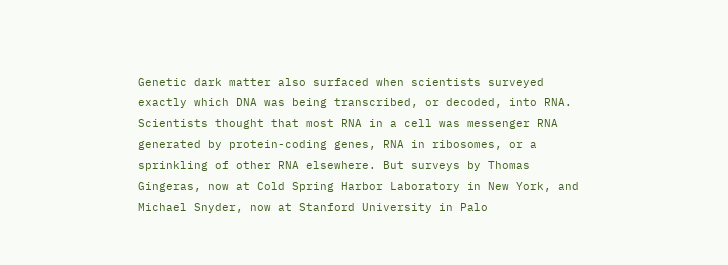Genetic dark matter also surfaced when scientists surveyed exactly which DNA was being transcribed, or decoded, into RNA. Scientists thought that most RNA in a cell was messenger RNA generated by protein-coding genes, RNA in ribosomes, or a sprinkling of other RNA elsewhere. But surveys by Thomas Gingeras, now at Cold Spring Harbor Laboratory in New York, and Michael Snyder, now at Stanford University in Palo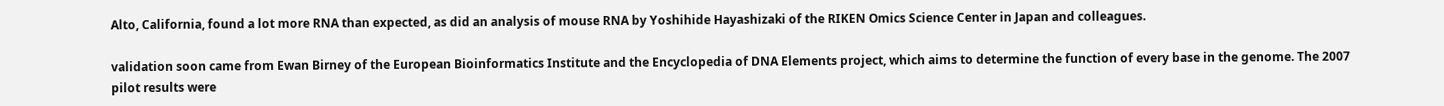Alto, California, found a lot more RNA than expected, as did an analysis of mouse RNA by Yoshihide Hayashizaki of the RIKEN Omics Science Center in Japan and colleagues.

validation soon came from Ewan Birney of the European Bioinformatics Institute and the Encyclopedia of DNA Elements project, which aims to determine the function of every base in the genome. The 2007 pilot results were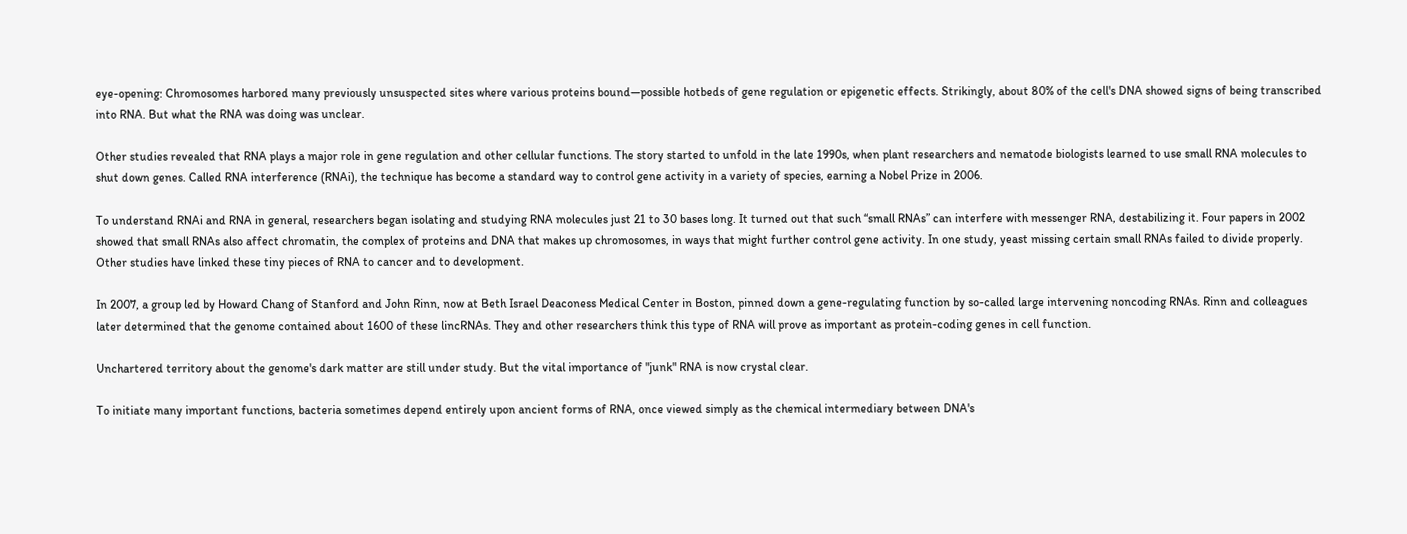eye-opening: Chromosomes harbored many previously unsuspected sites where various proteins bound—possible hotbeds of gene regulation or epigenetic effects. Strikingly, about 80% of the cell's DNA showed signs of being transcribed into RNA. But what the RNA was doing was unclear.

Other studies revealed that RNA plays a major role in gene regulation and other cellular functions. The story started to unfold in the late 1990s, when plant researchers and nematode biologists learned to use small RNA molecules to shut down genes. Called RNA interference (RNAi), the technique has become a standard way to control gene activity in a variety of species, earning a Nobel Prize in 2006.

To understand RNAi and RNA in general, researchers began isolating and studying RNA molecules just 21 to 30 bases long. It turned out that such “small RNAs” can interfere with messenger RNA, destabilizing it. Four papers in 2002 showed that small RNAs also affect chromatin, the complex of proteins and DNA that makes up chromosomes, in ways that might further control gene activity. In one study, yeast missing certain small RNAs failed to divide properly. Other studies have linked these tiny pieces of RNA to cancer and to development.

In 2007, a group led by Howard Chang of Stanford and John Rinn, now at Beth Israel Deaconess Medical Center in Boston, pinned down a gene-regulating function by so-called large intervening noncoding RNAs. Rinn and colleagues later determined that the genome contained about 1600 of these lincRNAs. They and other researchers think this type of RNA will prove as important as protein-coding genes in cell function.

Unchartered territory about the genome's dark matter are still under study. But the vital importance of "junk" RNA is now crystal clear.

To initiate many important functions, bacteria sometimes depend entirely upon ancient forms of RNA, once viewed simply as the chemical intermediary between DNA's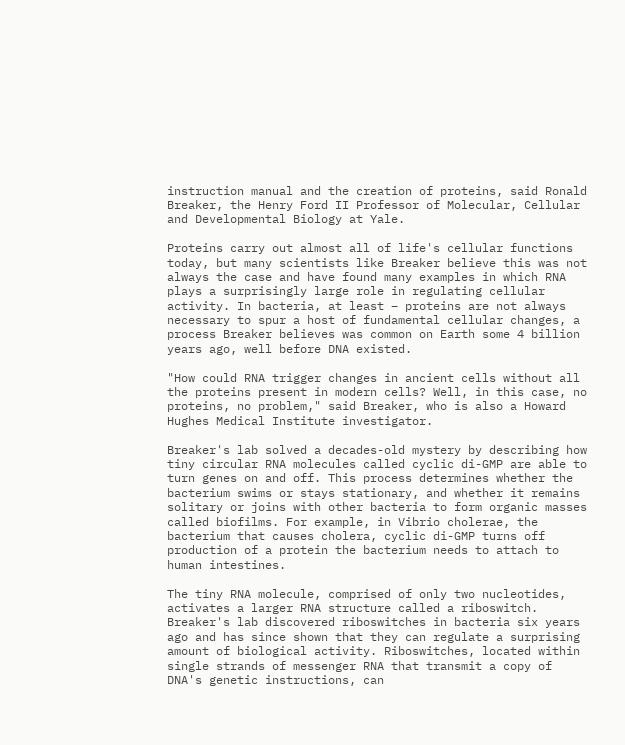instruction manual and the creation of proteins, said Ronald Breaker, the Henry Ford II Professor of Molecular, Cellular and Developmental Biology at Yale.

Proteins carry out almost all of life's cellular functions today, but many scientists like Breaker believe this was not always the case and have found many examples in which RNA plays a surprisingly large role in regulating cellular activity. In bacteria, at least – proteins are not always necessary to spur a host of fundamental cellular changes, a process Breaker believes was common on Earth some 4 billion years ago, well before DNA existed.

"How could RNA trigger changes in ancient cells without all the proteins present in modern cells? Well, in this case, no proteins, no problem," said Breaker, who is also a Howard Hughes Medical Institute investigator.

Breaker's lab solved a decades-old mystery by describing how tiny circular RNA molecules called cyclic di-GMP are able to turn genes on and off. This process determines whether the bacterium swims or stays stationary, and whether it remains solitary or joins with other bacteria to form organic masses called biofilms. For example, in Vibrio cholerae, the bacterium that causes cholera, cyclic di-GMP turns off production of a protein the bacterium needs to attach to human intestines.

The tiny RNA molecule, comprised of only two nucleotides, activates a larger RNA structure called a riboswitch. Breaker's lab discovered riboswitches in bacteria six years ago and has since shown that they can regulate a surprising amount of biological activity. Riboswitches, located within single strands of messenger RNA that transmit a copy of DNA's genetic instructions, can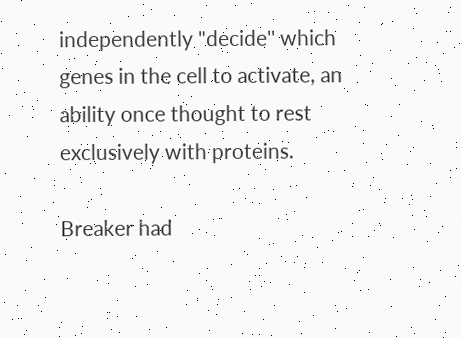independently "decide'' which genes in the cell to activate, an ability once thought to rest exclusively with proteins.

Breaker had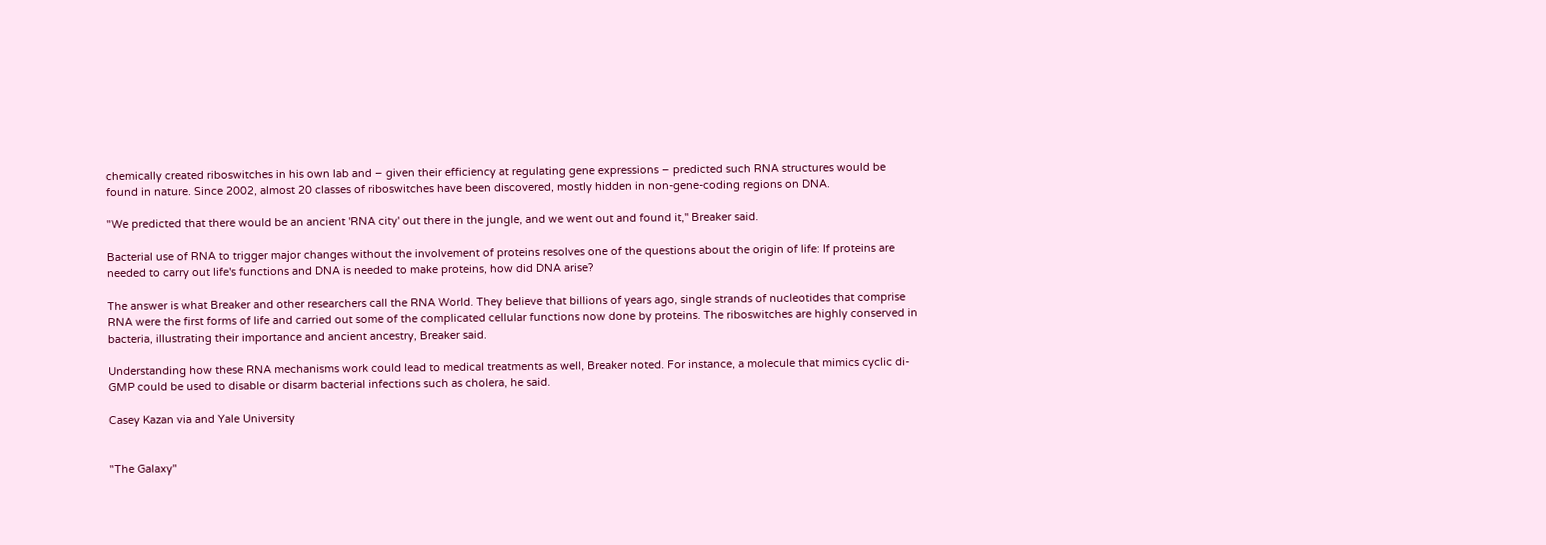chemically created riboswitches in his own lab and – given their efficiency at regulating gene expressions – predicted such RNA structures would be found in nature. Since 2002, almost 20 classes of riboswitches have been discovered, mostly hidden in non-gene-coding regions on DNA.

"We predicted that there would be an ancient 'RNA city' out there in the jungle, and we went out and found it,'' Breaker said.

Bacterial use of RNA to trigger major changes without the involvement of proteins resolves one of the questions about the origin of life: If proteins are needed to carry out life's functions and DNA is needed to make proteins, how did DNA arise?

The answer is what Breaker and other researchers call the RNA World. They believe that billions of years ago, single strands of nucleotides that comprise RNA were the first forms of life and carried out some of the complicated cellular functions now done by proteins. The riboswitches are highly conserved in bacteria, illustrating their importance and ancient ancestry, Breaker said.

Understanding how these RNA mechanisms work could lead to medical treatments as well, Breaker noted. For instance, a molecule that mimics cyclic di-GMP could be used to disable or disarm bacterial infections such as cholera, he said.

Casey Kazan via and Yale University


"The Galaxy"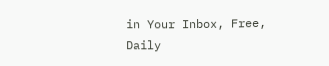in Your Inbox, Free, Daily